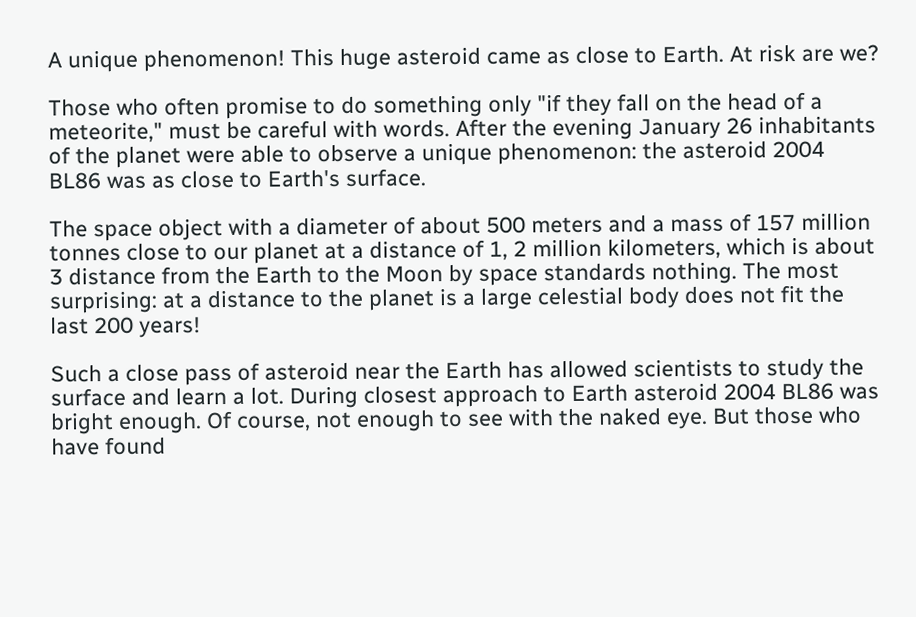A unique phenomenon! This huge asteroid came as close to Earth. At risk are we?

Those who often promise to do something only "if they fall on the head of a meteorite," must be careful with words. After the evening January 26 inhabitants of the planet were able to observe a unique phenomenon: the asteroid 2004 BL86 was as close to Earth's surface.

The space object with a diameter of about 500 meters and a mass of 157 million tonnes close to our planet at a distance of 1, 2 million kilometers, which is about 3 distance from the Earth to the Moon by space standards nothing. The most surprising: at a distance to the planet is a large celestial body does not fit the last 200 years!

Such a close pass of asteroid near the Earth has allowed scientists to study the surface and learn a lot. During closest approach to Earth asteroid 2004 BL86 was bright enough. Of course, not enough to see with the naked eye. But those who have found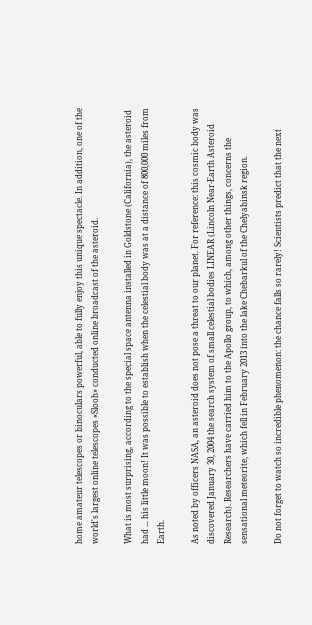home amateur telescopes or binoculars powerful, able to fully enjoy this unique spectacle. In addition, one of the world's largest online telescopes «Slooh» conducted online broadcast of the asteroid.

What is most surprising, according to the special space antenna installed in Goldstone (California), the asteroid had ... his little moon! It was possible to establish when the celestial body was at a distance of 800,000 miles from Earth.

As noted by officers NASA, an asteroid does not pose a threat to our planet. For reference: this cosmic body was discovered January 30, 2004 the search system of small celestial bodies LINEAR (Lincoln Near-Earth Asteroid Research). Researchers have carried him to the Apollo group, to which, among other things, concerns the sensational meteorite, which fell in February 2013 into the lake Chebarkul of the Chelyabinsk region.

Do not forget to watch so incredible phenomenon: the chance falls so rarely! Scientists predict that the next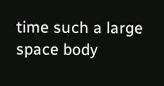time such a large space body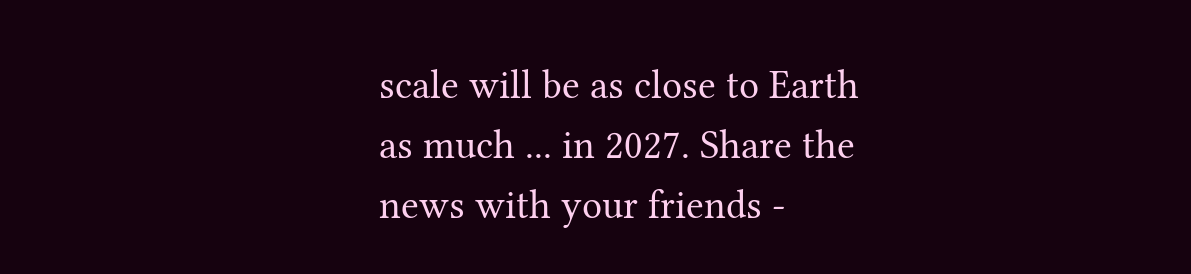scale will be as close to Earth as much ... in 2027. Share the news with your friends -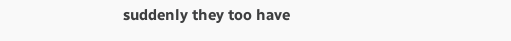suddenly they too have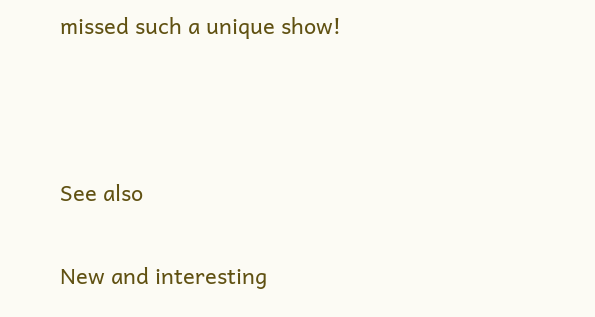missed such a unique show!



See also

New and interesting